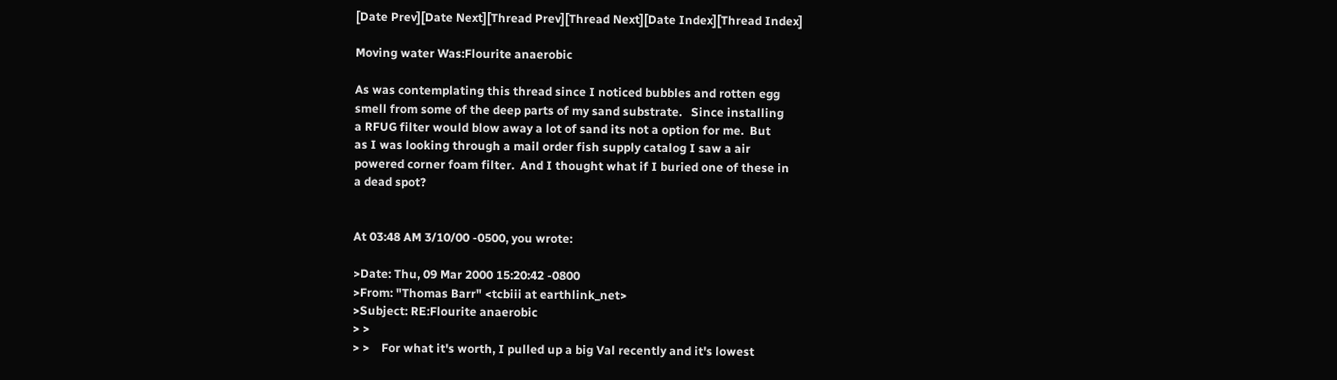[Date Prev][Date Next][Thread Prev][Thread Next][Date Index][Thread Index]

Moving water Was:Flourite anaerobic

As was contemplating this thread since I noticed bubbles and rotten egg
smell from some of the deep parts of my sand substrate.   Since installing
a RFUG filter would blow away a lot of sand its not a option for me.  But
as I was looking through a mail order fish supply catalog I saw a air
powered corner foam filter.  And I thought what if I buried one of these in
a dead spot?


At 03:48 AM 3/10/00 -0500, you wrote:

>Date: Thu, 09 Mar 2000 15:20:42 -0800
>From: "Thomas Barr" <tcbiii at earthlink_net>
>Subject: RE:Flourite anaerobic
> >
> >    For what it's worth, I pulled up a big Val recently and it's lowest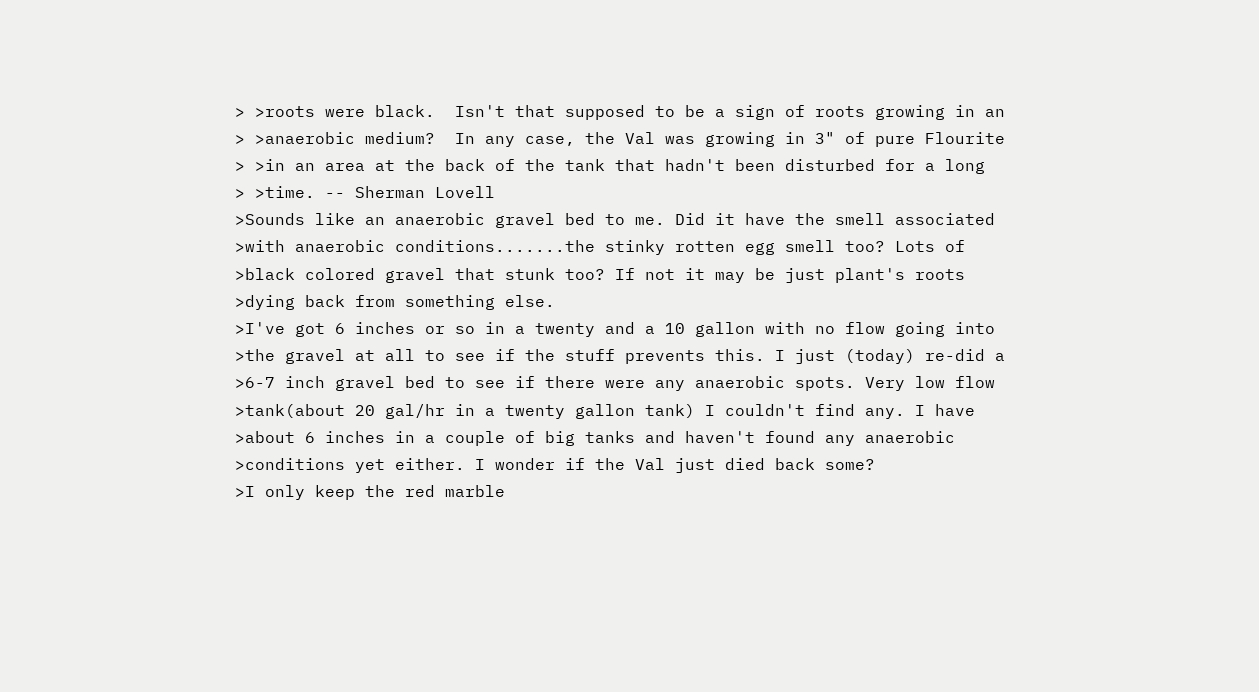> >roots were black.  Isn't that supposed to be a sign of roots growing in an
> >anaerobic medium?  In any case, the Val was growing in 3" of pure Flourite
> >in an area at the back of the tank that hadn't been disturbed for a long
> >time. -- Sherman Lovell
>Sounds like an anaerobic gravel bed to me. Did it have the smell associated
>with anaerobic conditions.......the stinky rotten egg smell too? Lots of
>black colored gravel that stunk too? If not it may be just plant's roots
>dying back from something else.
>I've got 6 inches or so in a twenty and a 10 gallon with no flow going into
>the gravel at all to see if the stuff prevents this. I just (today) re-did a
>6-7 inch gravel bed to see if there were any anaerobic spots. Very low flow
>tank(about 20 gal/hr in a twenty gallon tank) I couldn't find any. I have
>about 6 inches in a couple of big tanks and haven't found any anaerobic
>conditions yet either. I wonder if the Val just died back some?
>I only keep the red marble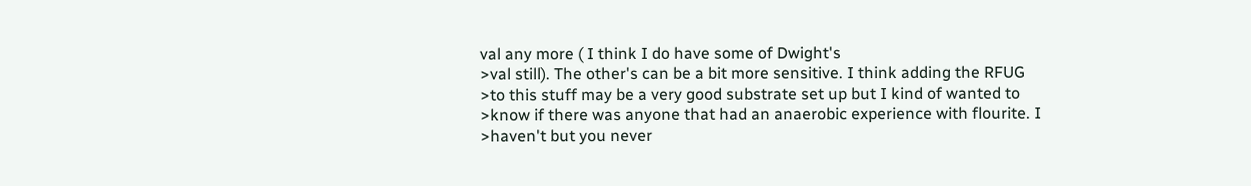val any more ( I think I do have some of Dwight's
>val still). The other's can be a bit more sensitive. I think adding the RFUG
>to this stuff may be a very good substrate set up but I kind of wanted to
>know if there was anyone that had an anaerobic experience with flourite. I
>haven't but you never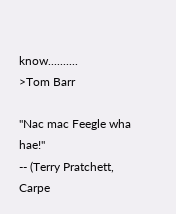know..........
>Tom Barr

"Nac mac Feegle wha hae!"
-- (Terry Pratchett, Carpe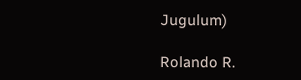Jugulum)

Rolando R.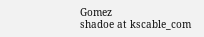Gomez
shadoe at kscable_com